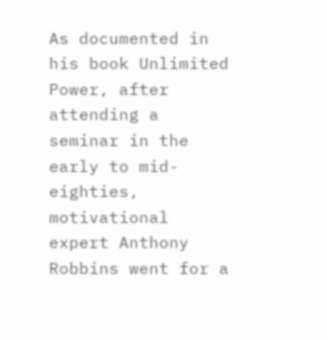As documented in his book Unlimited Power, after attending a seminar in the early to mid-eighties, motivational expert Anthony Robbins went for a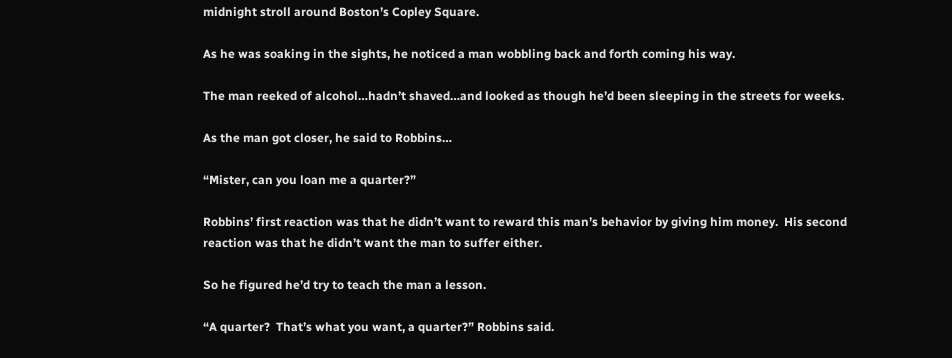midnight stroll around Boston’s Copley Square.

As he was soaking in the sights, he noticed a man wobbling back and forth coming his way.

The man reeked of alcohol…hadn’t shaved…and looked as though he’d been sleeping in the streets for weeks.

As the man got closer, he said to Robbins…

“Mister, can you loan me a quarter?”

Robbins’ first reaction was that he didn’t want to reward this man’s behavior by giving him money.  His second reaction was that he didn’t want the man to suffer either.

So he figured he’d try to teach the man a lesson.

“A quarter?  That’s what you want, a quarter?” Robbins said.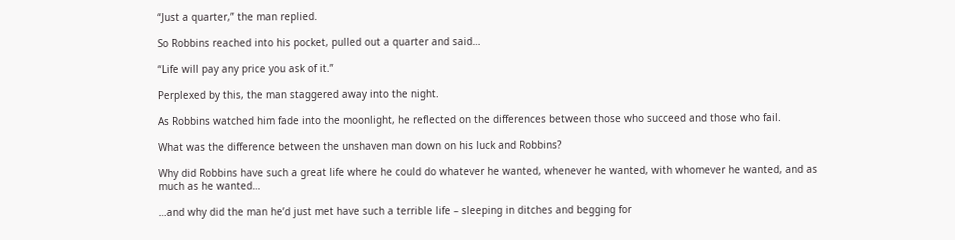“Just a quarter,” the man replied.

So Robbins reached into his pocket, pulled out a quarter and said…

“Life will pay any price you ask of it.”

Perplexed by this, the man staggered away into the night.

As Robbins watched him fade into the moonlight, he reflected on the differences between those who succeed and those who fail.

What was the difference between the unshaven man down on his luck and Robbins?

Why did Robbins have such a great life where he could do whatever he wanted, whenever he wanted, with whomever he wanted, and as much as he wanted…

…and why did the man he’d just met have such a terrible life – sleeping in ditches and begging for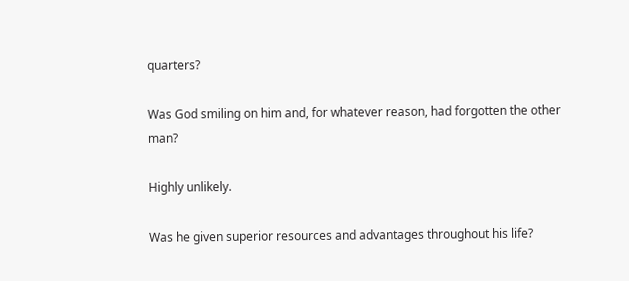quarters?

Was God smiling on him and, for whatever reason, had forgotten the other man?

Highly unlikely.

Was he given superior resources and advantages throughout his life?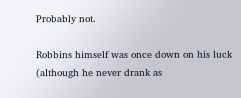Probably not.

Robbins himself was once down on his luck (although he never drank as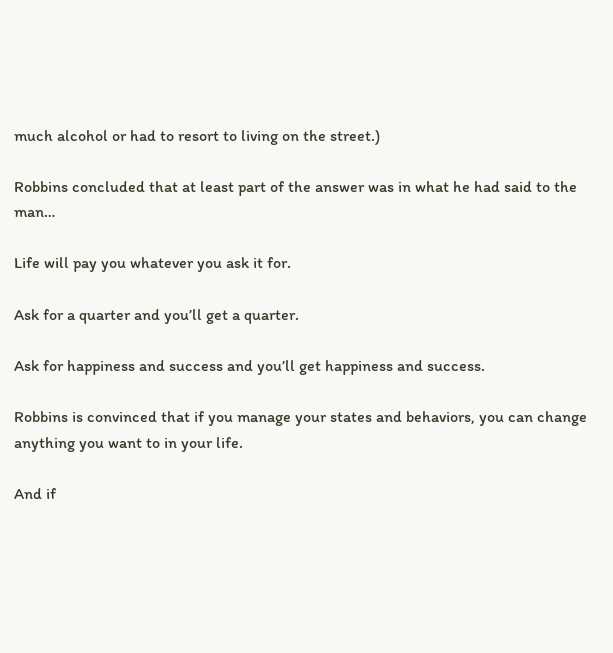much alcohol or had to resort to living on the street.)

Robbins concluded that at least part of the answer was in what he had said to the man…

Life will pay you whatever you ask it for.

Ask for a quarter and you’ll get a quarter.

Ask for happiness and success and you’ll get happiness and success.

Robbins is convinced that if you manage your states and behaviors, you can change anything you want to in your life.

And if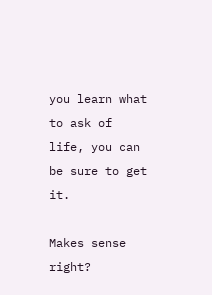you learn what to ask of life, you can be sure to get it.

Makes sense right?